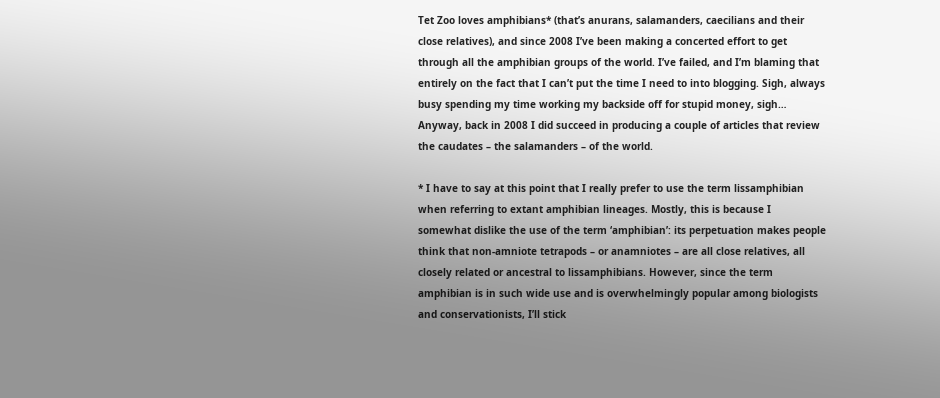Tet Zoo loves amphibians* (that’s anurans, salamanders, caecilians and their close relatives), and since 2008 I’ve been making a concerted effort to get through all the amphibian groups of the world. I’ve failed, and I’m blaming that entirely on the fact that I can’t put the time I need to into blogging. Sigh, always busy spending my time working my backside off for stupid money, sigh… Anyway, back in 2008 I did succeed in producing a couple of articles that review the caudates – the salamanders – of the world.

* I have to say at this point that I really prefer to use the term lissamphibian when referring to extant amphibian lineages. Mostly, this is because I somewhat dislike the use of the term ‘amphibian’: its perpetuation makes people think that non-amniote tetrapods – or anamniotes – are all close relatives, all closely related or ancestral to lissamphibians. However, since the term amphibian is in such wide use and is overwhelmingly popular among biologists and conservationists, I’ll stick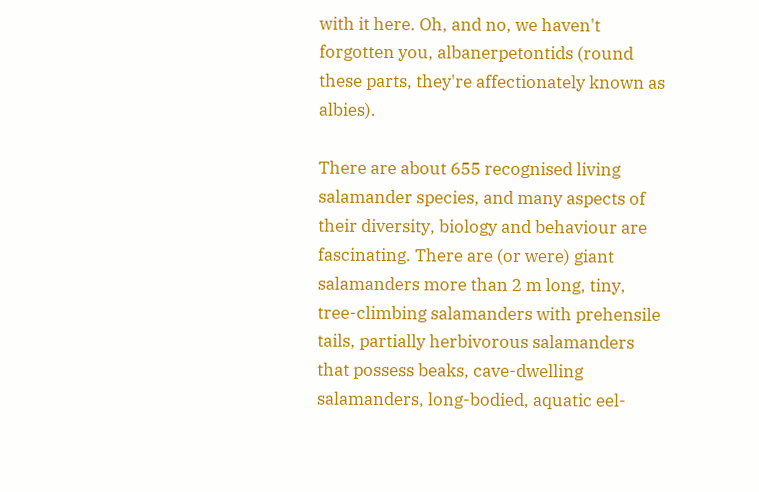with it here. Oh, and no, we haven't forgotten you, albanerpetontids (round these parts, they're affectionately known as albies).

There are about 655 recognised living salamander species, and many aspects of their diversity, biology and behaviour are fascinating. There are (or were) giant salamanders more than 2 m long, tiny, tree-climbing salamanders with prehensile tails, partially herbivorous salamanders that possess beaks, cave-dwelling salamanders, long-bodied, aquatic eel-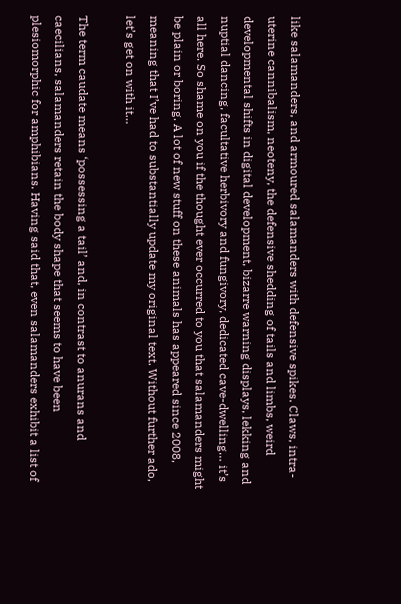like salamanders, and armoured salamanders with defensive spikes. Claws, intra-uterine cannibalism, neoteny, the defensive shedding of tails and limbs, weird developmental shifts in digital development, bizarre warning displays, lekking and nuptial dancing, facultative herbivory and fungivory, dedicated cave-dwelling… it’s all here. So shame on you if the thought ever occurred to you that salamanders might be plain or boring. A lot of new stuff on these animals has appeared since 2008, meaning that I’ve had to substantially update my original text. Without further ado, let’s get on with it…

The term caudate means ‘possessing a tail’ and, in contrast to anurans and caecilians, salamanders retain the body shape that seems to have been plesiomorphic for amphibians. Having said that, even salamanders exhibit a list of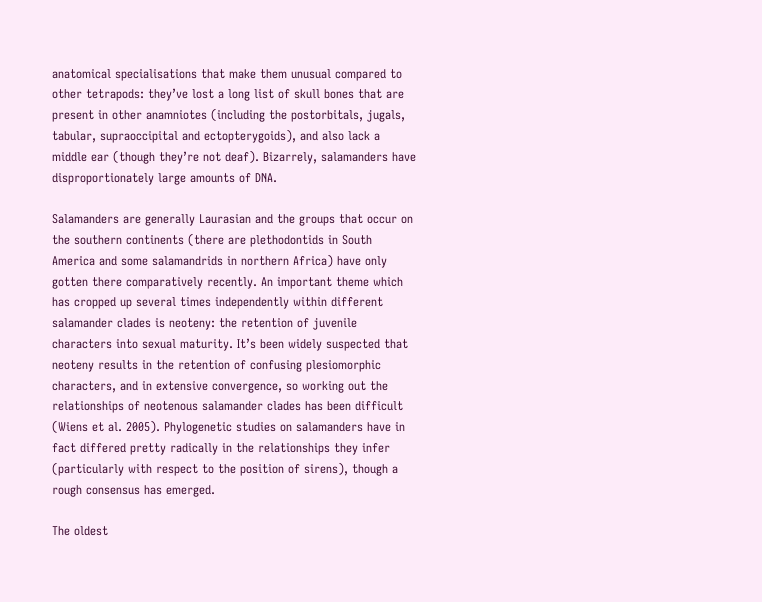anatomical specialisations that make them unusual compared to other tetrapods: they’ve lost a long list of skull bones that are present in other anamniotes (including the postorbitals, jugals, tabular, supraoccipital and ectopterygoids), and also lack a middle ear (though they’re not deaf). Bizarrely, salamanders have disproportionately large amounts of DNA.

Salamanders are generally Laurasian and the groups that occur on the southern continents (there are plethodontids in South America and some salamandrids in northern Africa) have only gotten there comparatively recently. An important theme which has cropped up several times independently within different salamander clades is neoteny: the retention of juvenile characters into sexual maturity. It’s been widely suspected that neoteny results in the retention of confusing plesiomorphic characters, and in extensive convergence, so working out the relationships of neotenous salamander clades has been difficult (Wiens et al. 2005). Phylogenetic studies on salamanders have in fact differed pretty radically in the relationships they infer (particularly with respect to the position of sirens), though a rough consensus has emerged.

The oldest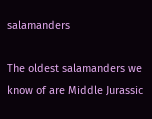salamanders

The oldest salamanders we know of are Middle Jurassic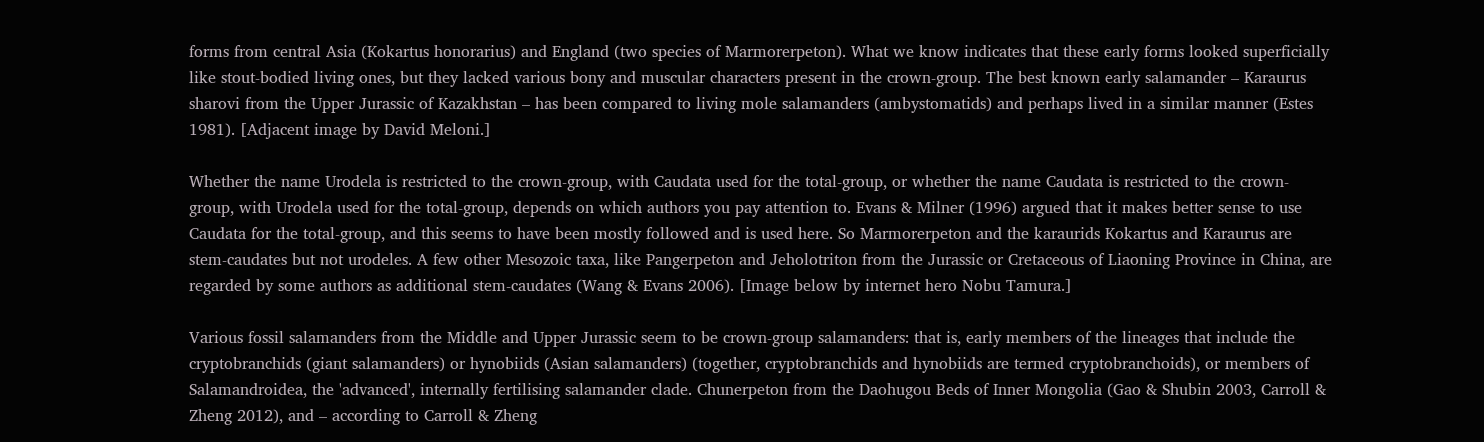forms from central Asia (Kokartus honorarius) and England (two species of Marmorerpeton). What we know indicates that these early forms looked superficially like stout-bodied living ones, but they lacked various bony and muscular characters present in the crown-group. The best known early salamander – Karaurus sharovi from the Upper Jurassic of Kazakhstan – has been compared to living mole salamanders (ambystomatids) and perhaps lived in a similar manner (Estes 1981). [Adjacent image by David Meloni.]

Whether the name Urodela is restricted to the crown-group, with Caudata used for the total-group, or whether the name Caudata is restricted to the crown-group, with Urodela used for the total-group, depends on which authors you pay attention to. Evans & Milner (1996) argued that it makes better sense to use Caudata for the total-group, and this seems to have been mostly followed and is used here. So Marmorerpeton and the karaurids Kokartus and Karaurus are stem-caudates but not urodeles. A few other Mesozoic taxa, like Pangerpeton and Jeholotriton from the Jurassic or Cretaceous of Liaoning Province in China, are regarded by some authors as additional stem-caudates (Wang & Evans 2006). [Image below by internet hero Nobu Tamura.]

Various fossil salamanders from the Middle and Upper Jurassic seem to be crown-group salamanders: that is, early members of the lineages that include the cryptobranchids (giant salamanders) or hynobiids (Asian salamanders) (together, cryptobranchids and hynobiids are termed cryptobranchoids), or members of Salamandroidea, the 'advanced', internally fertilising salamander clade. Chunerpeton from the Daohugou Beds of Inner Mongolia (Gao & Shubin 2003, Carroll & Zheng 2012), and – according to Carroll & Zheng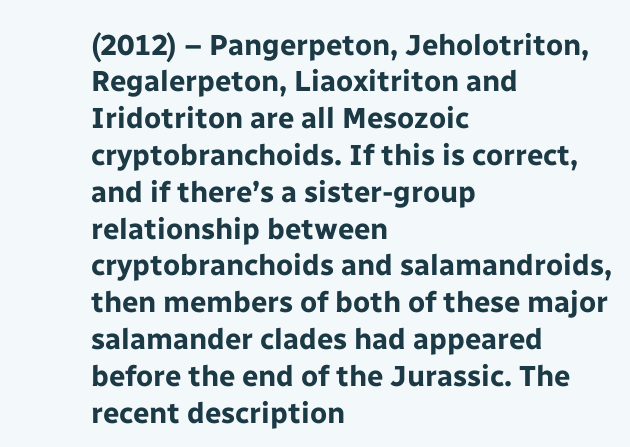(2012) – Pangerpeton, Jeholotriton, Regalerpeton, Liaoxitriton and Iridotriton are all Mesozoic cryptobranchoids. If this is correct, and if there’s a sister-group relationship between cryptobranchoids and salamandroids, then members of both of these major salamander clades had appeared before the end of the Jurassic. The recent description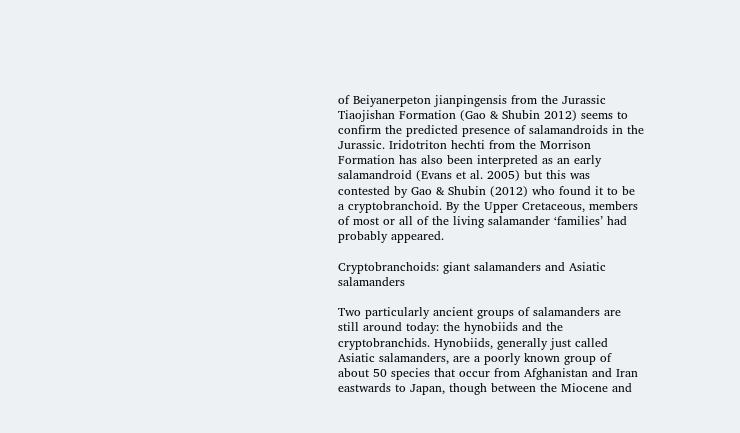of Beiyanerpeton jianpingensis from the Jurassic Tiaojishan Formation (Gao & Shubin 2012) seems to confirm the predicted presence of salamandroids in the Jurassic. Iridotriton hechti from the Morrison Formation has also been interpreted as an early salamandroid (Evans et al. 2005) but this was contested by Gao & Shubin (2012) who found it to be a cryptobranchoid. By the Upper Cretaceous, members of most or all of the living salamander ‘families’ had probably appeared.

Cryptobranchoids: giant salamanders and Asiatic salamanders

Two particularly ancient groups of salamanders are still around today: the hynobiids and the cryptobranchids. Hynobiids, generally just called Asiatic salamanders, are a poorly known group of about 50 species that occur from Afghanistan and Iran eastwards to Japan, though between the Miocene and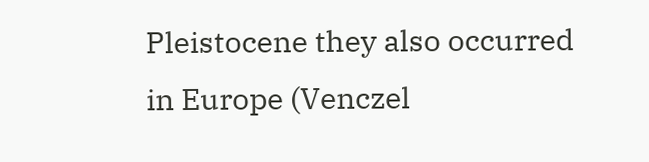Pleistocene they also occurred in Europe (Venczel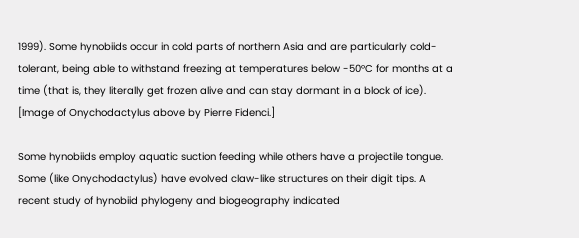1999). Some hynobiids occur in cold parts of northern Asia and are particularly cold-tolerant, being able to withstand freezing at temperatures below -50°C for months at a time (that is, they literally get frozen alive and can stay dormant in a block of ice). [Image of Onychodactylus above by Pierre Fidenci.]

Some hynobiids employ aquatic suction feeding while others have a projectile tongue. Some (like Onychodactylus) have evolved claw-like structures on their digit tips. A recent study of hynobiid phylogeny and biogeography indicated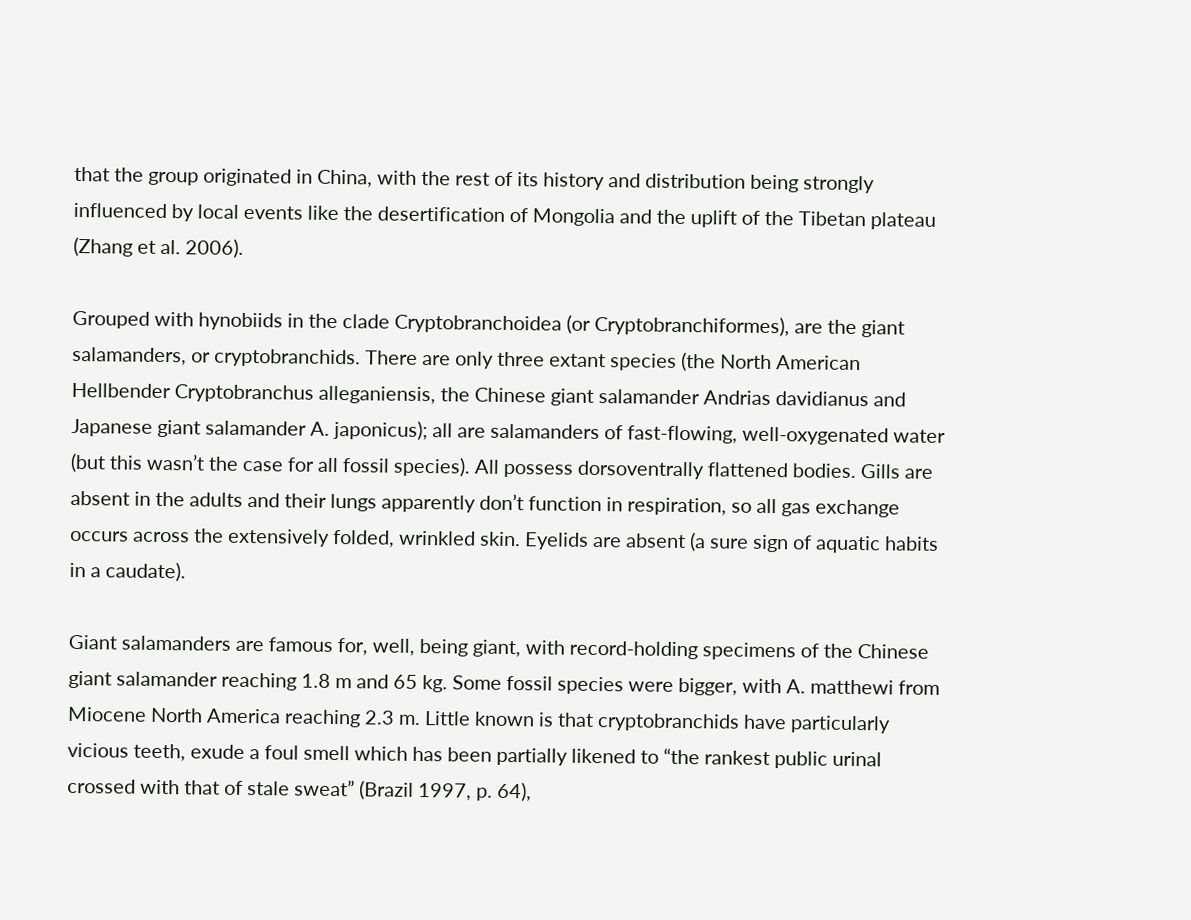that the group originated in China, with the rest of its history and distribution being strongly influenced by local events like the desertification of Mongolia and the uplift of the Tibetan plateau (Zhang et al. 2006).

Grouped with hynobiids in the clade Cryptobranchoidea (or Cryptobranchiformes), are the giant salamanders, or cryptobranchids. There are only three extant species (the North American Hellbender Cryptobranchus alleganiensis, the Chinese giant salamander Andrias davidianus and Japanese giant salamander A. japonicus); all are salamanders of fast-flowing, well-oxygenated water (but this wasn’t the case for all fossil species). All possess dorsoventrally flattened bodies. Gills are absent in the adults and their lungs apparently don’t function in respiration, so all gas exchange occurs across the extensively folded, wrinkled skin. Eyelids are absent (a sure sign of aquatic habits in a caudate).

Giant salamanders are famous for, well, being giant, with record-holding specimens of the Chinese giant salamander reaching 1.8 m and 65 kg. Some fossil species were bigger, with A. matthewi from Miocene North America reaching 2.3 m. Little known is that cryptobranchids have particularly vicious teeth, exude a foul smell which has been partially likened to “the rankest public urinal crossed with that of stale sweat” (Brazil 1997, p. 64),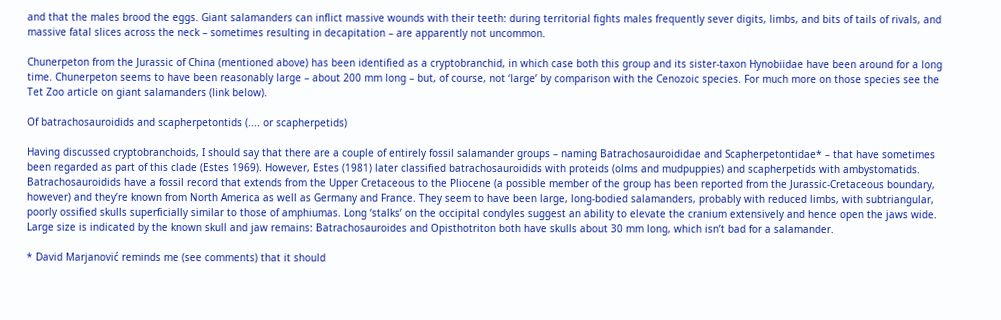and that the males brood the eggs. Giant salamanders can inflict massive wounds with their teeth: during territorial fights males frequently sever digits, limbs, and bits of tails of rivals, and massive fatal slices across the neck – sometimes resulting in decapitation – are apparently not uncommon.

Chunerpeton from the Jurassic of China (mentioned above) has been identified as a cryptobranchid, in which case both this group and its sister-taxon Hynobiidae have been around for a long time. Chunerpeton seems to have been reasonably large – about 200 mm long – but, of course, not ‘large’ by comparison with the Cenozoic species. For much more on those species see the Tet Zoo article on giant salamanders (link below).

Of batrachosauroidids and scapherpetontids (.... or scapherpetids)

Having discussed cryptobranchoids, I should say that there are a couple of entirely fossil salamander groups – naming Batrachosauroididae and Scapherpetontidae* – that have sometimes been regarded as part of this clade (Estes 1969). However, Estes (1981) later classified batrachosauroidids with proteids (olms and mudpuppies) and scapherpetids with ambystomatids. Batrachosauroidids have a fossil record that extends from the Upper Cretaceous to the Pliocene (a possible member of the group has been reported from the Jurassic-Cretaceous boundary, however) and they’re known from North America as well as Germany and France. They seem to have been large, long-bodied salamanders, probably with reduced limbs, with subtriangular, poorly ossified skulls superficially similar to those of amphiumas. Long ‘stalks’ on the occipital condyles suggest an ability to elevate the cranium extensively and hence open the jaws wide. Large size is indicated by the known skull and jaw remains: Batrachosauroides and Opisthotriton both have skulls about 30 mm long, which isn’t bad for a salamander.

* David Marjanović reminds me (see comments) that it should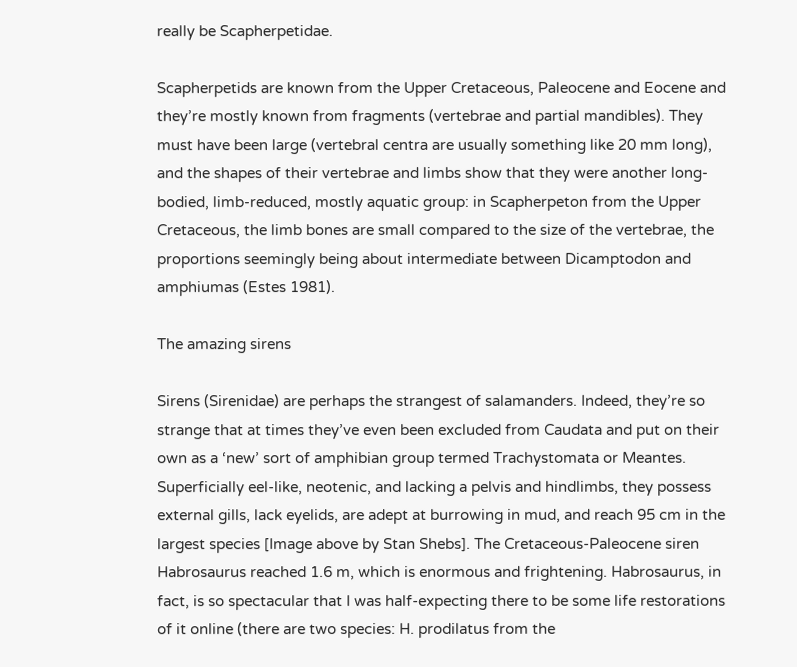really be Scapherpetidae.

Scapherpetids are known from the Upper Cretaceous, Paleocene and Eocene and they’re mostly known from fragments (vertebrae and partial mandibles). They must have been large (vertebral centra are usually something like 20 mm long), and the shapes of their vertebrae and limbs show that they were another long-bodied, limb-reduced, mostly aquatic group: in Scapherpeton from the Upper Cretaceous, the limb bones are small compared to the size of the vertebrae, the proportions seemingly being about intermediate between Dicamptodon and amphiumas (Estes 1981).

The amazing sirens

Sirens (Sirenidae) are perhaps the strangest of salamanders. Indeed, they’re so strange that at times they’ve even been excluded from Caudata and put on their own as a ‘new’ sort of amphibian group termed Trachystomata or Meantes. Superficially eel-like, neotenic, and lacking a pelvis and hindlimbs, they possess external gills, lack eyelids, are adept at burrowing in mud, and reach 95 cm in the largest species [Image above by Stan Shebs]. The Cretaceous-Paleocene siren Habrosaurus reached 1.6 m, which is enormous and frightening. Habrosaurus, in fact, is so spectacular that I was half-expecting there to be some life restorations of it online (there are two species: H. prodilatus from the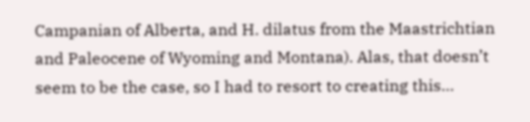Campanian of Alberta, and H. dilatus from the Maastrichtian and Paleocene of Wyoming and Montana). Alas, that doesn’t seem to be the case, so I had to resort to creating this…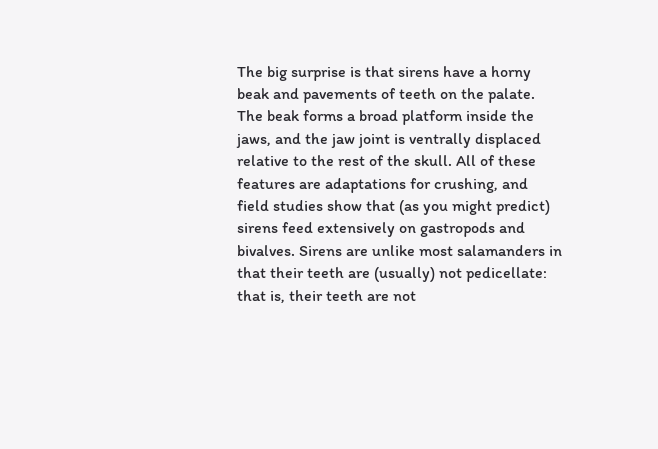The big surprise is that sirens have a horny beak and pavements of teeth on the palate. The beak forms a broad platform inside the jaws, and the jaw joint is ventrally displaced relative to the rest of the skull. All of these features are adaptations for crushing, and field studies show that (as you might predict) sirens feed extensively on gastropods and bivalves. Sirens are unlike most salamanders in that their teeth are (usually) not pedicellate: that is, their teeth are not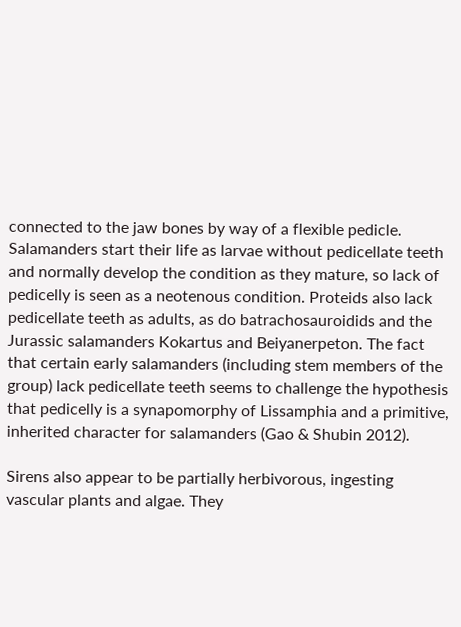connected to the jaw bones by way of a flexible pedicle. Salamanders start their life as larvae without pedicellate teeth and normally develop the condition as they mature, so lack of pedicelly is seen as a neotenous condition. Proteids also lack pedicellate teeth as adults, as do batrachosauroidids and the Jurassic salamanders Kokartus and Beiyanerpeton. The fact that certain early salamanders (including stem members of the group) lack pedicellate teeth seems to challenge the hypothesis that pedicelly is a synapomorphy of Lissamphia and a primitive, inherited character for salamanders (Gao & Shubin 2012).

Sirens also appear to be partially herbivorous, ingesting vascular plants and algae. They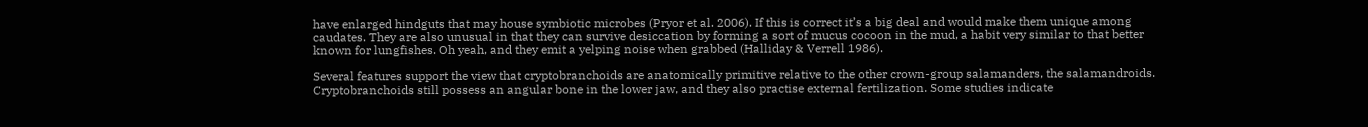have enlarged hindguts that may house symbiotic microbes (Pryor et al. 2006). If this is correct it’s a big deal and would make them unique among caudates. They are also unusual in that they can survive desiccation by forming a sort of mucus cocoon in the mud, a habit very similar to that better known for lungfishes. Oh yeah, and they emit a yelping noise when grabbed (Halliday & Verrell 1986).

Several features support the view that cryptobranchoids are anatomically primitive relative to the other crown-group salamanders, the salamandroids. Cryptobranchoids still possess an angular bone in the lower jaw, and they also practise external fertilization. Some studies indicate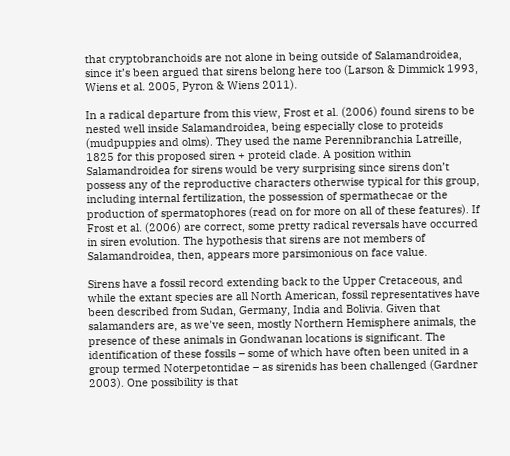that cryptobranchoids are not alone in being outside of Salamandroidea, since it’s been argued that sirens belong here too (Larson & Dimmick 1993, Wiens et al. 2005, Pyron & Wiens 2011).

In a radical departure from this view, Frost et al. (2006) found sirens to be nested well inside Salamandroidea, being especially close to proteids (mudpuppies and olms). They used the name Perennibranchia Latreille, 1825 for this proposed siren + proteid clade. A position within Salamandroidea for sirens would be very surprising since sirens don’t possess any of the reproductive characters otherwise typical for this group, including internal fertilization, the possession of spermathecae or the production of spermatophores (read on for more on all of these features). If Frost et al. (2006) are correct, some pretty radical reversals have occurred in siren evolution. The hypothesis that sirens are not members of Salamandroidea, then, appears more parsimonious on face value.

Sirens have a fossil record extending back to the Upper Cretaceous, and while the extant species are all North American, fossil representatives have been described from Sudan, Germany, India and Bolivia. Given that salamanders are, as we've seen, mostly Northern Hemisphere animals, the presence of these animals in Gondwanan locations is significant. The identification of these fossils – some of which have often been united in a group termed Noterpetontidae – as sirenids has been challenged (Gardner 2003). One possibility is that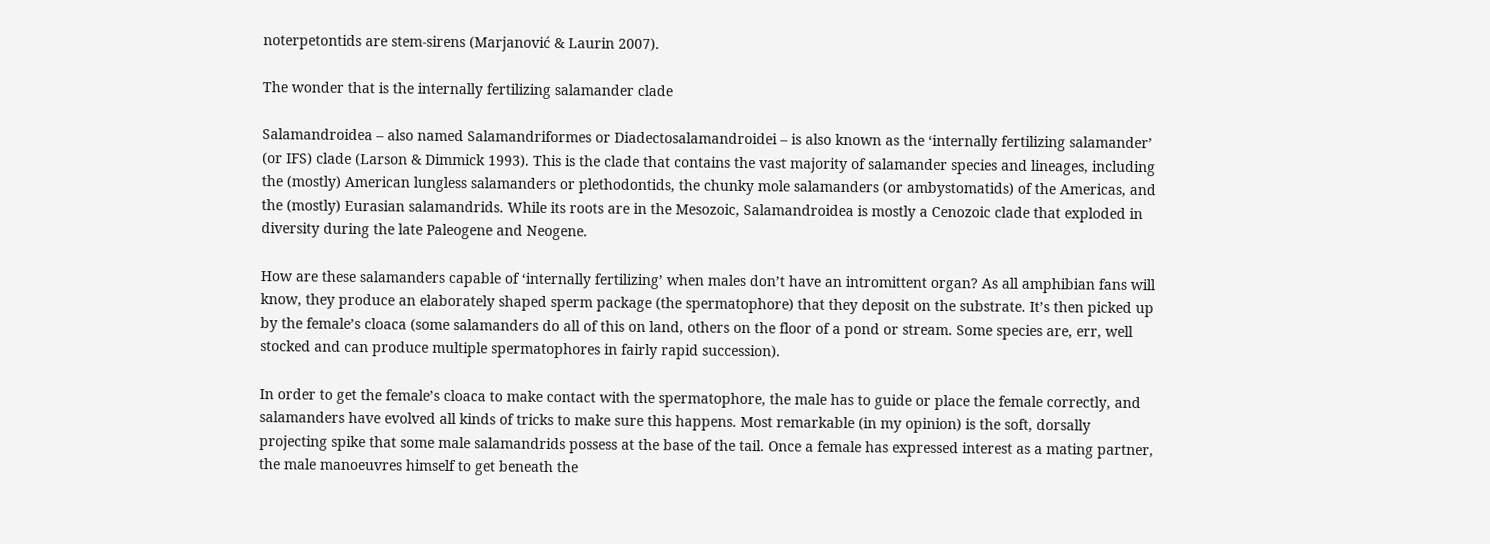noterpetontids are stem-sirens (Marjanović & Laurin 2007).

The wonder that is the internally fertilizing salamander clade

Salamandroidea – also named Salamandriformes or Diadectosalamandroidei – is also known as the ‘internally fertilizing salamander’ (or IFS) clade (Larson & Dimmick 1993). This is the clade that contains the vast majority of salamander species and lineages, including the (mostly) American lungless salamanders or plethodontids, the chunky mole salamanders (or ambystomatids) of the Americas, and the (mostly) Eurasian salamandrids. While its roots are in the Mesozoic, Salamandroidea is mostly a Cenozoic clade that exploded in diversity during the late Paleogene and Neogene.

How are these salamanders capable of ‘internally fertilizing’ when males don’t have an intromittent organ? As all amphibian fans will know, they produce an elaborately shaped sperm package (the spermatophore) that they deposit on the substrate. It’s then picked up by the female’s cloaca (some salamanders do all of this on land, others on the floor of a pond or stream. Some species are, err, well stocked and can produce multiple spermatophores in fairly rapid succession).

In order to get the female’s cloaca to make contact with the spermatophore, the male has to guide or place the female correctly, and salamanders have evolved all kinds of tricks to make sure this happens. Most remarkable (in my opinion) is the soft, dorsally projecting spike that some male salamandrids possess at the base of the tail. Once a female has expressed interest as a mating partner, the male manoeuvres himself to get beneath the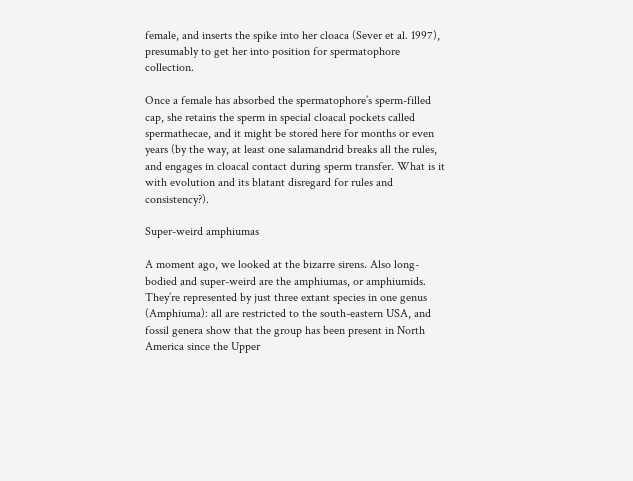female, and inserts the spike into her cloaca (Sever et al. 1997), presumably to get her into position for spermatophore collection.

Once a female has absorbed the spermatophore’s sperm-filled cap, she retains the sperm in special cloacal pockets called spermathecae, and it might be stored here for months or even years (by the way, at least one salamandrid breaks all the rules, and engages in cloacal contact during sperm transfer. What is it with evolution and its blatant disregard for rules and consistency?).

Super-weird amphiumas

A moment ago, we looked at the bizarre sirens. Also long-bodied and super-weird are the amphiumas, or amphiumids. They’re represented by just three extant species in one genus (Amphiuma): all are restricted to the south-eastern USA, and fossil genera show that the group has been present in North America since the Upper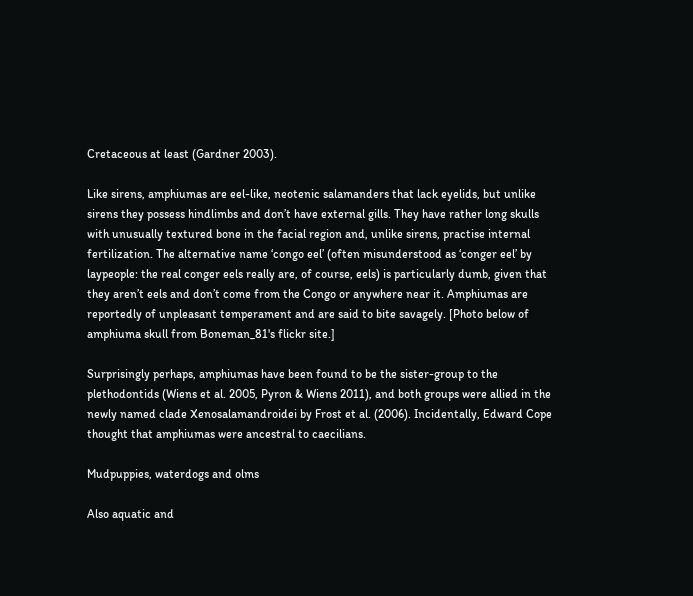Cretaceous at least (Gardner 2003).

Like sirens, amphiumas are eel-like, neotenic salamanders that lack eyelids, but unlike sirens they possess hindlimbs and don’t have external gills. They have rather long skulls with unusually textured bone in the facial region and, unlike sirens, practise internal fertilization. The alternative name ‘congo eel’ (often misunderstood as ‘conger eel’ by laypeople: the real conger eels really are, of course, eels) is particularly dumb, given that they aren’t eels and don’t come from the Congo or anywhere near it. Amphiumas are reportedly of unpleasant temperament and are said to bite savagely. [Photo below of amphiuma skull from Boneman_81's flickr site.]

Surprisingly perhaps, amphiumas have been found to be the sister-group to the plethodontids (Wiens et al. 2005, Pyron & Wiens 2011), and both groups were allied in the newly named clade Xenosalamandroidei by Frost et al. (2006). Incidentally, Edward Cope thought that amphiumas were ancestral to caecilians.

Mudpuppies, waterdogs and olms

Also aquatic and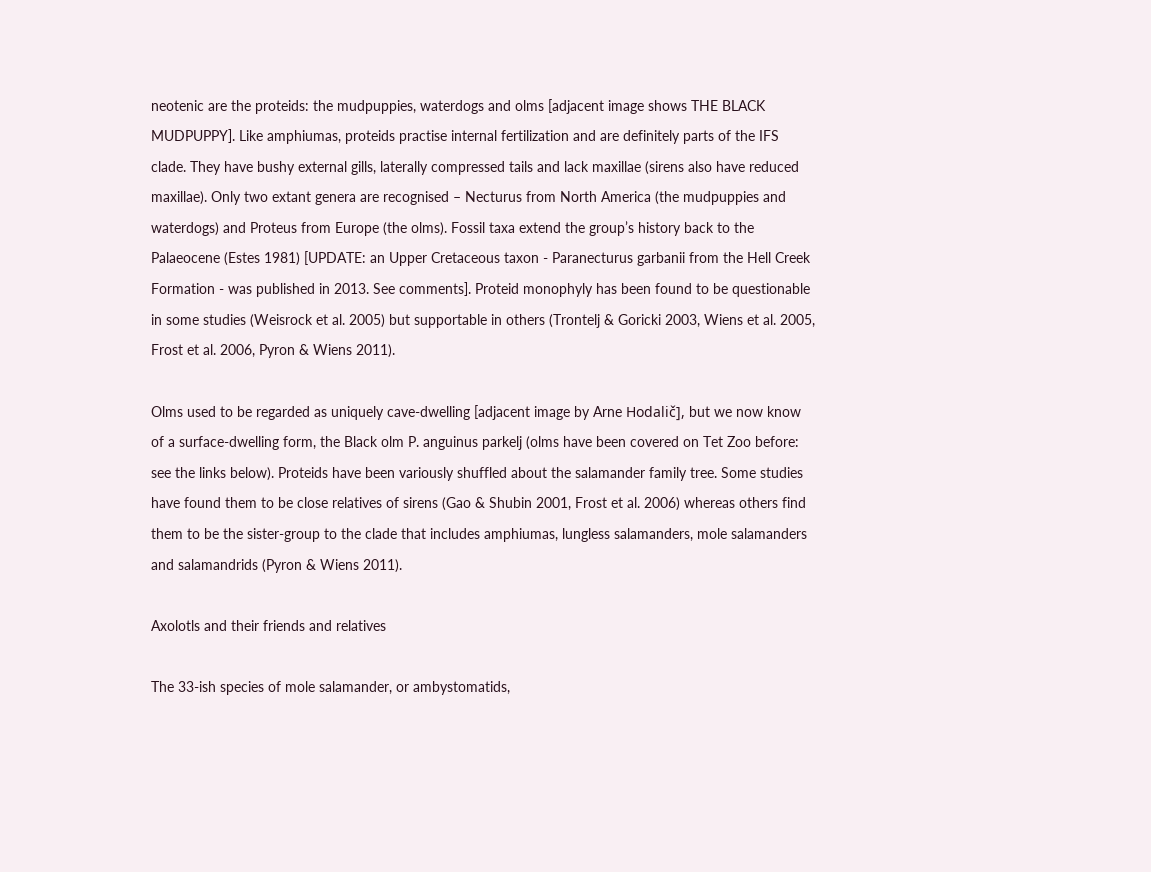neotenic are the proteids: the mudpuppies, waterdogs and olms [adjacent image shows THE BLACK MUDPUPPY]. Like amphiumas, proteids practise internal fertilization and are definitely parts of the IFS clade. They have bushy external gills, laterally compressed tails and lack maxillae (sirens also have reduced maxillae). Only two extant genera are recognised – Necturus from North America (the mudpuppies and waterdogs) and Proteus from Europe (the olms). Fossil taxa extend the group’s history back to the Palaeocene (Estes 1981) [UPDATE: an Upper Cretaceous taxon - Paranecturus garbanii from the Hell Creek Formation - was published in 2013. See comments]. Proteid monophyly has been found to be questionable in some studies (Weisrock et al. 2005) but supportable in others (Trontelj & Goricki 2003, Wiens et al. 2005, Frost et al. 2006, Pyron & Wiens 2011).

Olms used to be regarded as uniquely cave-dwelling [adjacent image by Arne Hodalič], but we now know of a surface-dwelling form, the Black olm P. anguinus parkelj (olms have been covered on Tet Zoo before: see the links below). Proteids have been variously shuffled about the salamander family tree. Some studies have found them to be close relatives of sirens (Gao & Shubin 2001, Frost et al. 2006) whereas others find them to be the sister-group to the clade that includes amphiumas, lungless salamanders, mole salamanders and salamandrids (Pyron & Wiens 2011).

Axolotls and their friends and relatives

The 33-ish species of mole salamander, or ambystomatids,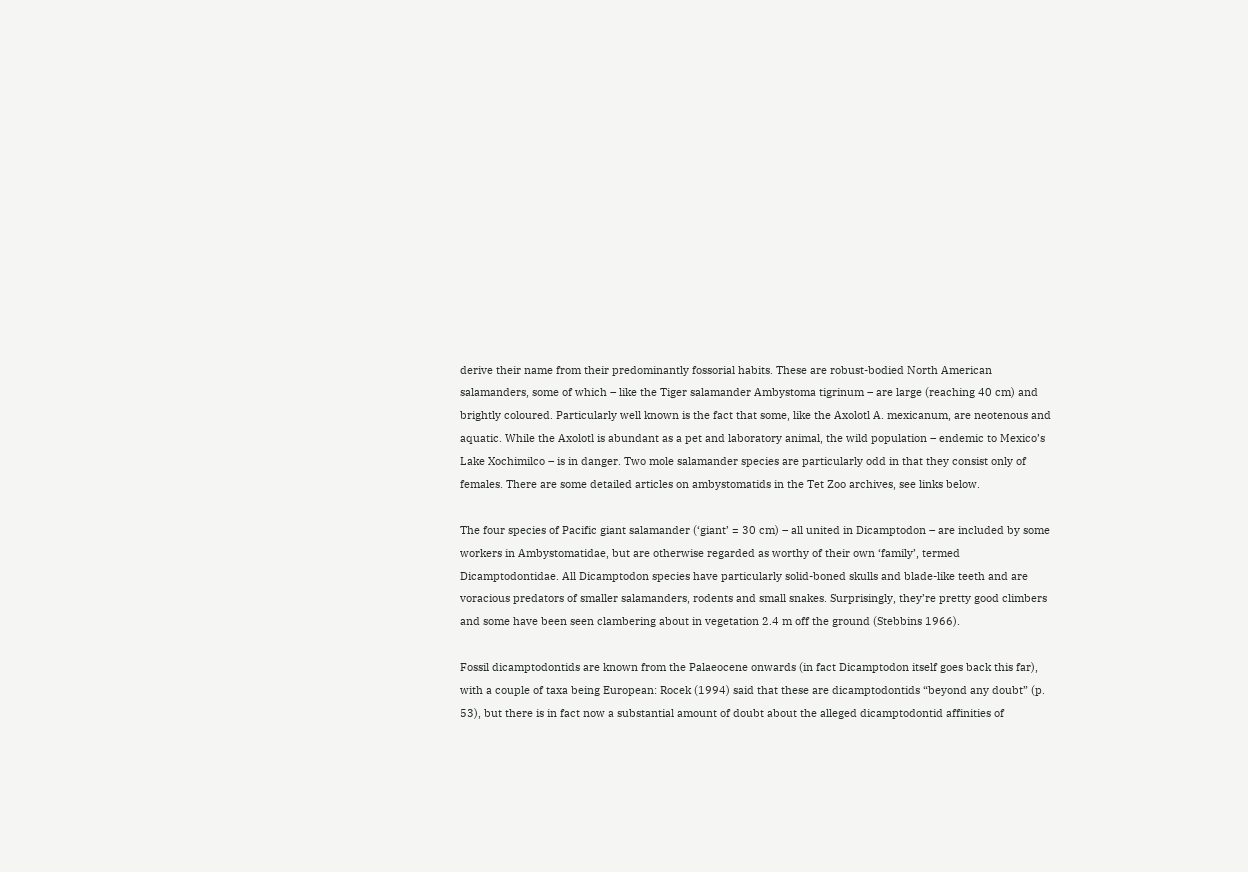derive their name from their predominantly fossorial habits. These are robust-bodied North American salamanders, some of which – like the Tiger salamander Ambystoma tigrinum – are large (reaching 40 cm) and brightly coloured. Particularly well known is the fact that some, like the Axolotl A. mexicanum, are neotenous and aquatic. While the Axolotl is abundant as a pet and laboratory animal, the wild population – endemic to Mexico’s Lake Xochimilco – is in danger. Two mole salamander species are particularly odd in that they consist only of females. There are some detailed articles on ambystomatids in the Tet Zoo archives, see links below.

The four species of Pacific giant salamander (‘giant’ = 30 cm) – all united in Dicamptodon – are included by some workers in Ambystomatidae, but are otherwise regarded as worthy of their own ‘family’, termed Dicamptodontidae. All Dicamptodon species have particularly solid-boned skulls and blade-like teeth and are voracious predators of smaller salamanders, rodents and small snakes. Surprisingly, they’re pretty good climbers and some have been seen clambering about in vegetation 2.4 m off the ground (Stebbins 1966).

Fossil dicamptodontids are known from the Palaeocene onwards (in fact Dicamptodon itself goes back this far), with a couple of taxa being European: Rocek (1994) said that these are dicamptodontids “beyond any doubt” (p. 53), but there is in fact now a substantial amount of doubt about the alleged dicamptodontid affinities of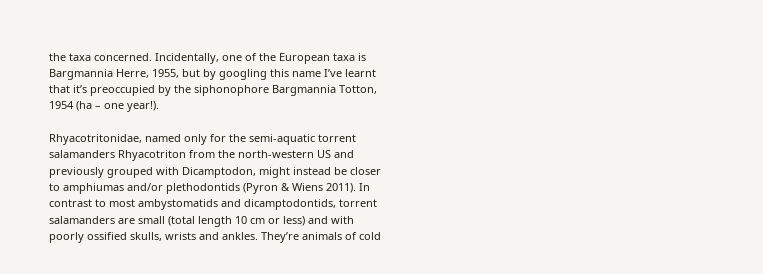the taxa concerned. Incidentally, one of the European taxa is Bargmannia Herre, 1955, but by googling this name I’ve learnt that it’s preoccupied by the siphonophore Bargmannia Totton, 1954 (ha – one year!).

Rhyacotritonidae, named only for the semi-aquatic torrent salamanders Rhyacotriton from the north-western US and previously grouped with Dicamptodon, might instead be closer to amphiumas and/or plethodontids (Pyron & Wiens 2011). In contrast to most ambystomatids and dicamptodontids, torrent salamanders are small (total length 10 cm or less) and with poorly ossified skulls, wrists and ankles. They’re animals of cold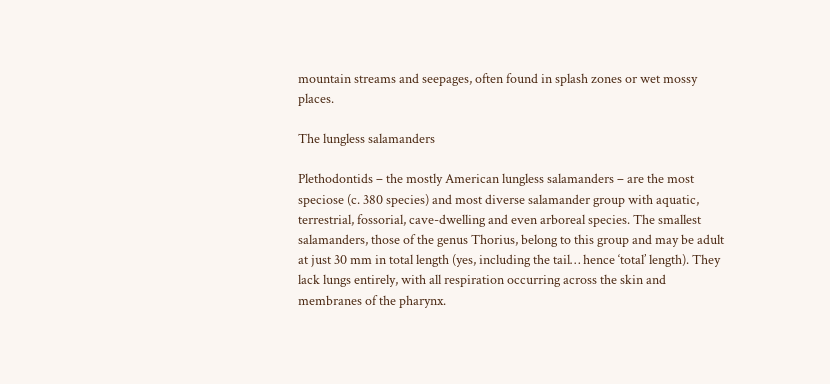mountain streams and seepages, often found in splash zones or wet mossy places.

The lungless salamanders

Plethodontids – the mostly American lungless salamanders – are the most speciose (c. 380 species) and most diverse salamander group with aquatic, terrestrial, fossorial, cave-dwelling and even arboreal species. The smallest salamanders, those of the genus Thorius, belong to this group and may be adult at just 30 mm in total length (yes, including the tail… hence ‘total’ length). They lack lungs entirely, with all respiration occurring across the skin and membranes of the pharynx.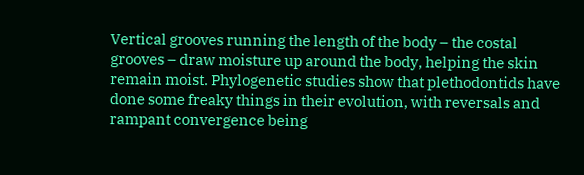Vertical grooves running the length of the body – the costal grooves – draw moisture up around the body, helping the skin remain moist. Phylogenetic studies show that plethodontids have done some freaky things in their evolution, with reversals and rampant convergence being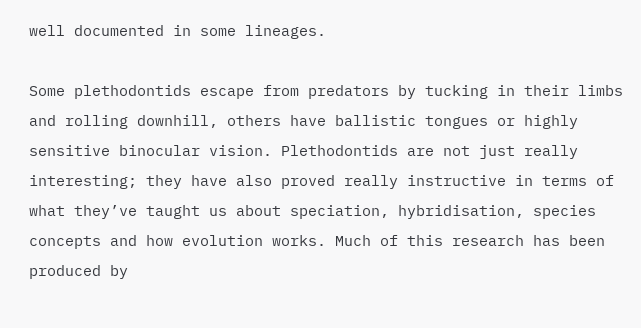well documented in some lineages.

Some plethodontids escape from predators by tucking in their limbs and rolling downhill, others have ballistic tongues or highly sensitive binocular vision. Plethodontids are not just really interesting; they have also proved really instructive in terms of what they’ve taught us about speciation, hybridisation, species concepts and how evolution works. Much of this research has been produced by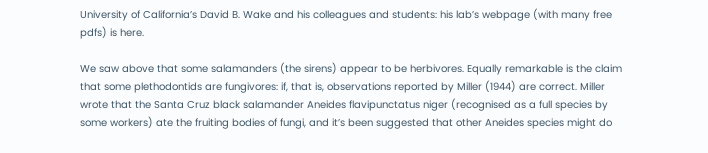University of California’s David B. Wake and his colleagues and students: his lab’s webpage (with many free pdfs) is here.

We saw above that some salamanders (the sirens) appear to be herbivores. Equally remarkable is the claim that some plethodontids are fungivores: if, that is, observations reported by Miller (1944) are correct. Miller wrote that the Santa Cruz black salamander Aneides flavipunctatus niger (recognised as a full species by some workers) ate the fruiting bodies of fungi, and it’s been suggested that other Aneides species might do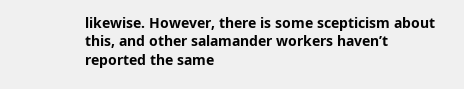likewise. However, there is some scepticism about this, and other salamander workers haven’t reported the same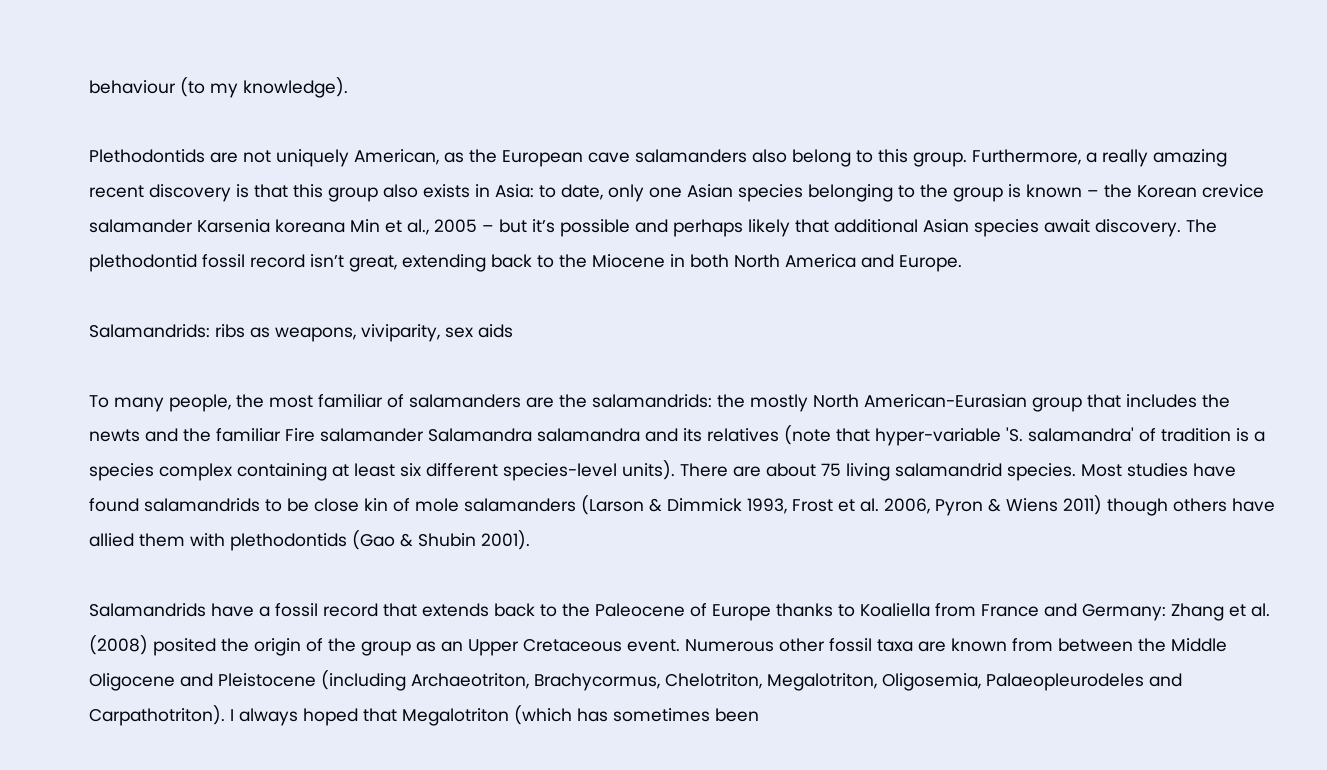behaviour (to my knowledge).

Plethodontids are not uniquely American, as the European cave salamanders also belong to this group. Furthermore, a really amazing recent discovery is that this group also exists in Asia: to date, only one Asian species belonging to the group is known – the Korean crevice salamander Karsenia koreana Min et al., 2005 – but it’s possible and perhaps likely that additional Asian species await discovery. The plethodontid fossil record isn’t great, extending back to the Miocene in both North America and Europe.

Salamandrids: ribs as weapons, viviparity, sex aids

To many people, the most familiar of salamanders are the salamandrids: the mostly North American-Eurasian group that includes the newts and the familiar Fire salamander Salamandra salamandra and its relatives (note that hyper-variable 'S. salamandra' of tradition is a species complex containing at least six different species-level units). There are about 75 living salamandrid species. Most studies have found salamandrids to be close kin of mole salamanders (Larson & Dimmick 1993, Frost et al. 2006, Pyron & Wiens 2011) though others have allied them with plethodontids (Gao & Shubin 2001).

Salamandrids have a fossil record that extends back to the Paleocene of Europe thanks to Koaliella from France and Germany: Zhang et al. (2008) posited the origin of the group as an Upper Cretaceous event. Numerous other fossil taxa are known from between the Middle Oligocene and Pleistocene (including Archaeotriton, Brachycormus, Chelotriton, Megalotriton, Oligosemia, Palaeopleurodeles and Carpathotriton). I always hoped that Megalotriton (which has sometimes been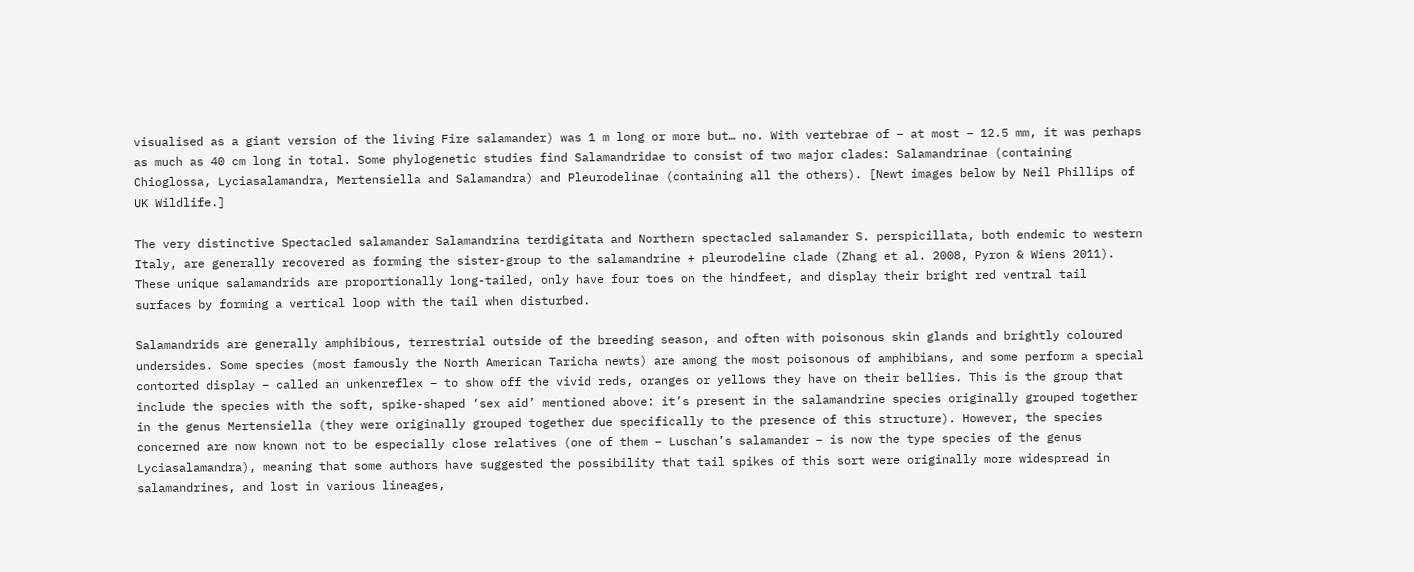visualised as a giant version of the living Fire salamander) was 1 m long or more but… no. With vertebrae of – at most – 12.5 mm, it was perhaps as much as 40 cm long in total. Some phylogenetic studies find Salamandridae to consist of two major clades: Salamandrinae (containing Chioglossa, Lyciasalamandra, Mertensiella and Salamandra) and Pleurodelinae (containing all the others). [Newt images below by Neil Phillips of UK Wildlife.]

The very distinctive Spectacled salamander Salamandrina terdigitata and Northern spectacled salamander S. perspicillata, both endemic to western Italy, are generally recovered as forming the sister-group to the salamandrine + pleurodeline clade (Zhang et al. 2008, Pyron & Wiens 2011). These unique salamandrids are proportionally long-tailed, only have four toes on the hindfeet, and display their bright red ventral tail surfaces by forming a vertical loop with the tail when disturbed.

Salamandrids are generally amphibious, terrestrial outside of the breeding season, and often with poisonous skin glands and brightly coloured undersides. Some species (most famously the North American Taricha newts) are among the most poisonous of amphibians, and some perform a special contorted display – called an unkenreflex – to show off the vivid reds, oranges or yellows they have on their bellies. This is the group that include the species with the soft, spike-shaped ‘sex aid’ mentioned above: it’s present in the salamandrine species originally grouped together in the genus Mertensiella (they were originally grouped together due specifically to the presence of this structure). However, the species concerned are now known not to be especially close relatives (one of them – Luschan’s salamander – is now the type species of the genus Lyciasalamandra), meaning that some authors have suggested the possibility that tail spikes of this sort were originally more widespread in salamandrines, and lost in various lineages,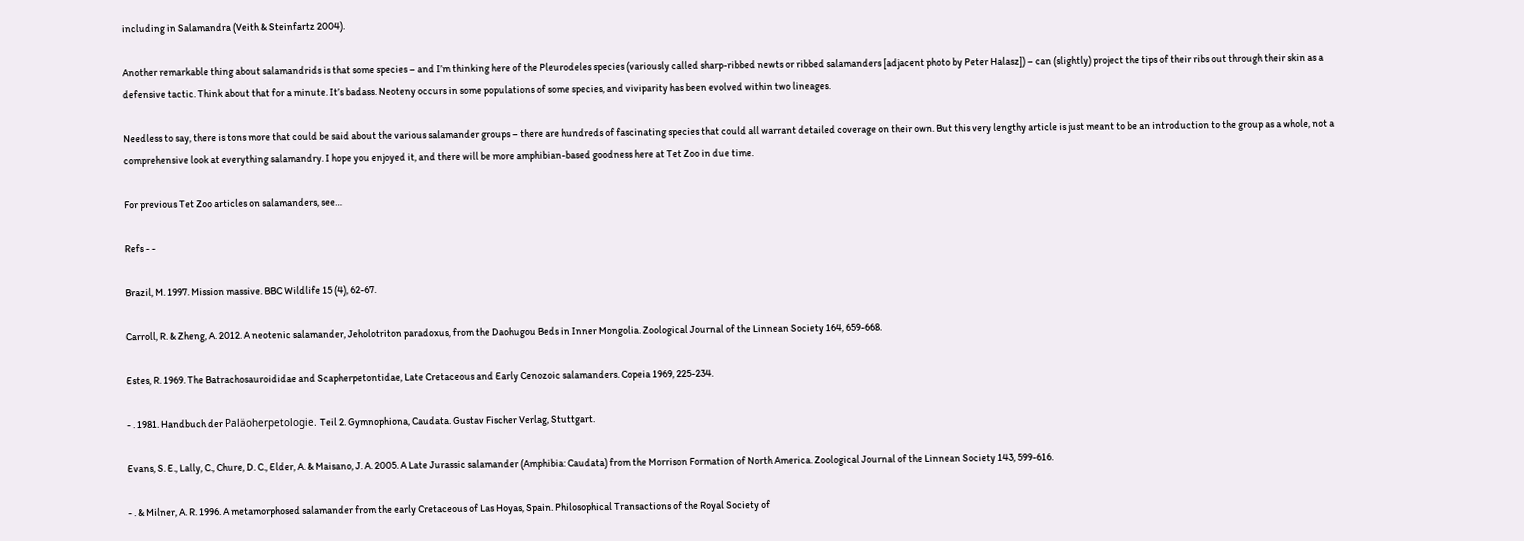including in Salamandra (Veith & Steinfartz 2004).

Another remarkable thing about salamandrids is that some species – and I’m thinking here of the Pleurodeles species (variously called sharp-ribbed newts or ribbed salamanders [adjacent photo by Peter Halasz]) – can (slightly) project the tips of their ribs out through their skin as a defensive tactic. Think about that for a minute. It’s badass. Neoteny occurs in some populations of some species, and viviparity has been evolved within two lineages.

Needless to say, there is tons more that could be said about the various salamander groups – there are hundreds of fascinating species that could all warrant detailed coverage on their own. But this very lengthy article is just meant to be an introduction to the group as a whole, not a comprehensive look at everything salamandry. I hope you enjoyed it, and there will be more amphibian-based goodness here at Tet Zoo in due time.

For previous Tet Zoo articles on salamanders, see…

Refs - -

Brazil, M. 1997. Mission massive. BBC Wildlife 15 (4), 62-67.

Carroll, R. & Zheng, A. 2012. A neotenic salamander, Jeholotriton paradoxus, from the Daohugou Beds in Inner Mongolia. Zoological Journal of the Linnean Society 164, 659-668.

Estes, R. 1969. The Batrachosauroididae and Scapherpetontidae, Late Cretaceous and Early Cenozoic salamanders. Copeia 1969, 225-234.

- . 1981. Handbuch der Paläoherpetologie. Teil 2. Gymnophiona, Caudata. Gustav Fischer Verlag, Stuttgart.

Evans, S. E., Lally, C., Chure, D. C., Elder, A. & Maisano, J. A. 2005. A Late Jurassic salamander (Amphibia: Caudata) from the Morrison Formation of North America. Zoological Journal of the Linnean Society 143, 599-616.

- . & Milner, A. R. 1996. A metamorphosed salamander from the early Cretaceous of Las Hoyas, Spain. Philosophical Transactions of the Royal Society of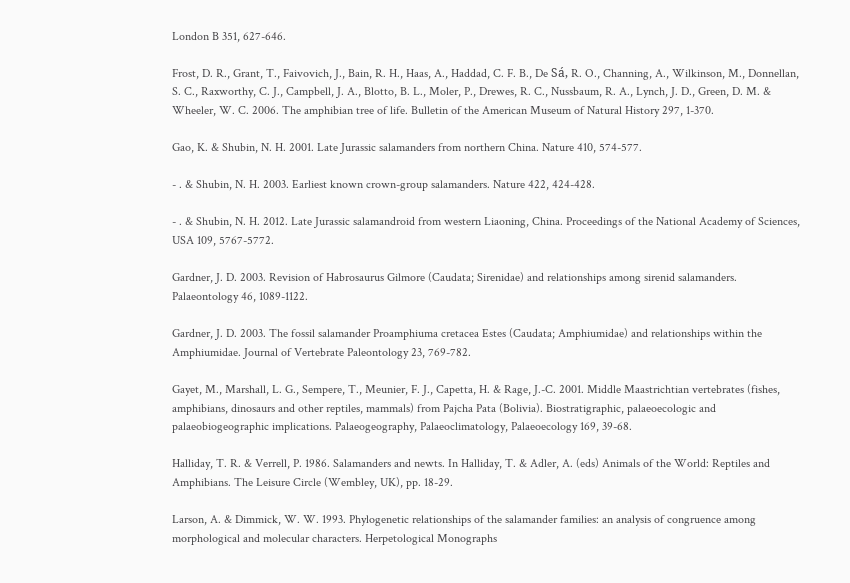London B 351, 627-646.

Frost, D. R., Grant, T., Faivovich, J., Bain, R. H., Haas, A., Haddad, C. F. B., De Sá, R. O., Channing, A., Wilkinson, M., Donnellan, S. C., Raxworthy, C. J., Campbell, J. A., Blotto, B. L., Moler, P., Drewes, R. C., Nussbaum, R. A., Lynch, J. D., Green, D. M. & Wheeler, W. C. 2006. The amphibian tree of life. Bulletin of the American Museum of Natural History 297, 1-370.

Gao, K. & Shubin, N. H. 2001. Late Jurassic salamanders from northern China. Nature 410, 574-577.

- . & Shubin, N. H. 2003. Earliest known crown-group salamanders. Nature 422, 424-428.

- . & Shubin, N. H. 2012. Late Jurassic salamandroid from western Liaoning, China. Proceedings of the National Academy of Sciences, USA 109, 5767-5772.

Gardner, J. D. 2003. Revision of Habrosaurus Gilmore (Caudata; Sirenidae) and relationships among sirenid salamanders. Palaeontology 46, 1089-1122.

Gardner, J. D. 2003. The fossil salamander Proamphiuma cretacea Estes (Caudata; Amphiumidae) and relationships within the Amphiumidae. Journal of Vertebrate Paleontology 23, 769-782.

Gayet, M., Marshall, L. G., Sempere, T., Meunier, F. J., Capetta, H. & Rage, J.-C. 2001. Middle Maastrichtian vertebrates (fishes, amphibians, dinosaurs and other reptiles, mammals) from Pajcha Pata (Bolivia). Biostratigraphic, palaeoecologic and palaeobiogeographic implications. Palaeogeography, Palaeoclimatology, Palaeoecology 169, 39-68.

Halliday, T. R. & Verrell, P. 1986. Salamanders and newts. In Halliday, T. & Adler, A. (eds) Animals of the World: Reptiles and Amphibians. The Leisure Circle (Wembley, UK), pp. 18-29.

Larson, A. & Dimmick, W. W. 1993. Phylogenetic relationships of the salamander families: an analysis of congruence among morphological and molecular characters. Herpetological Monographs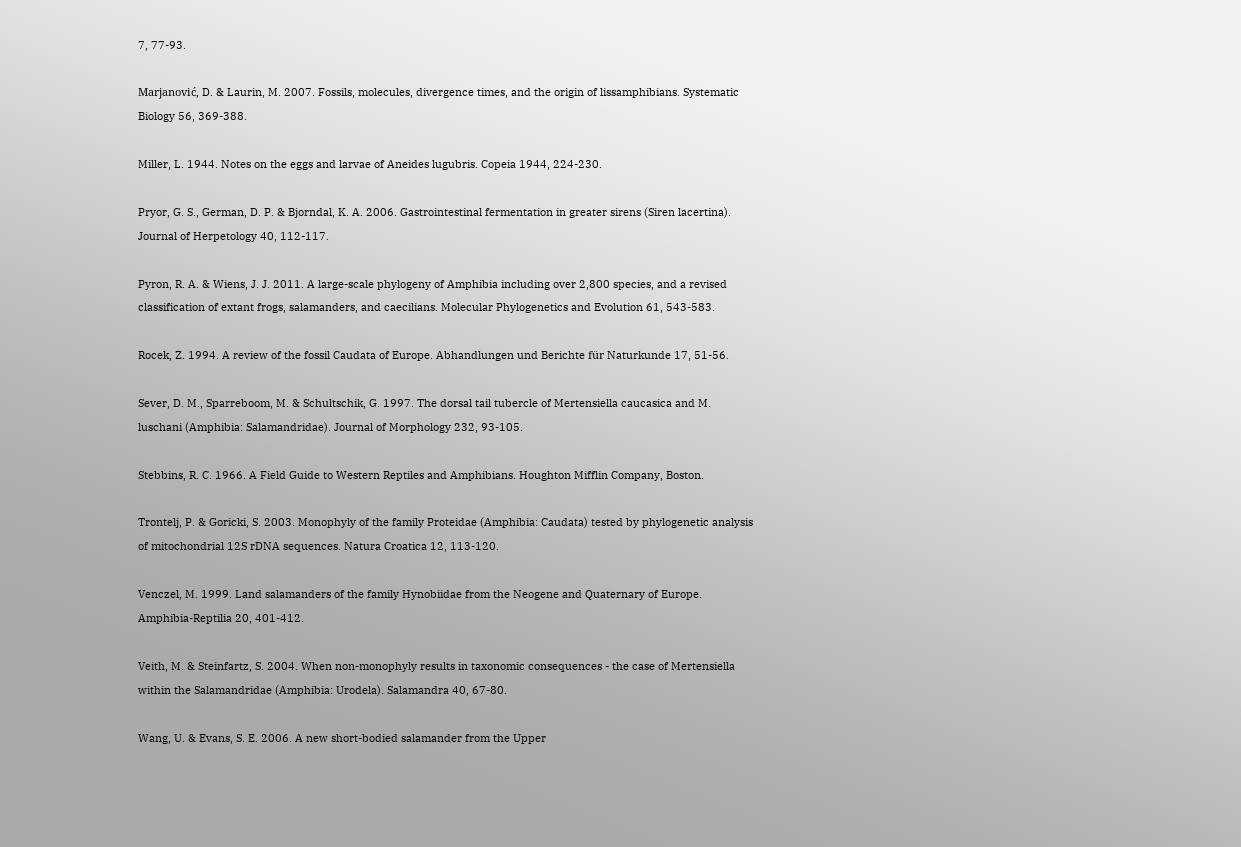7, 77-93.

Marjanović, D. & Laurin, M. 2007. Fossils, molecules, divergence times, and the origin of lissamphibians. Systematic Biology 56, 369-388.

Miller, L. 1944. Notes on the eggs and larvae of Aneides lugubris. Copeia 1944, 224-230.

Pryor, G. S., German, D. P. & Bjorndal, K. A. 2006. Gastrointestinal fermentation in greater sirens (Siren lacertina). Journal of Herpetology 40, 112-117.

Pyron, R. A. & Wiens, J. J. 2011. A large-scale phylogeny of Amphibia including over 2,800 species, and a revised classification of extant frogs, salamanders, and caecilians. Molecular Phylogenetics and Evolution 61, 543-583.

Rocek, Z. 1994. A review of the fossil Caudata of Europe. Abhandlungen und Berichte für Naturkunde 17, 51-56.

Sever, D. M., Sparreboom, M. & Schultschik, G. 1997. The dorsal tail tubercle of Mertensiella caucasica and M. luschani (Amphibia: Salamandridae). Journal of Morphology 232, 93-105.

Stebbins, R. C. 1966. A Field Guide to Western Reptiles and Amphibians. Houghton Mifflin Company, Boston.

Trontelj, P. & Goricki, S. 2003. Monophyly of the family Proteidae (Amphibia: Caudata) tested by phylogenetic analysis of mitochondrial 12S rDNA sequences. Natura Croatica 12, 113-120.

Venczel, M. 1999. Land salamanders of the family Hynobiidae from the Neogene and Quaternary of Europe. Amphibia-Reptilia 20, 401-412.

Veith, M. & Steinfartz, S. 2004. When non-monophyly results in taxonomic consequences - the case of Mertensiella within the Salamandridae (Amphibia: Urodela). Salamandra 40, 67-80.

Wang, U. & Evans, S. E. 2006. A new short-bodied salamander from the Upper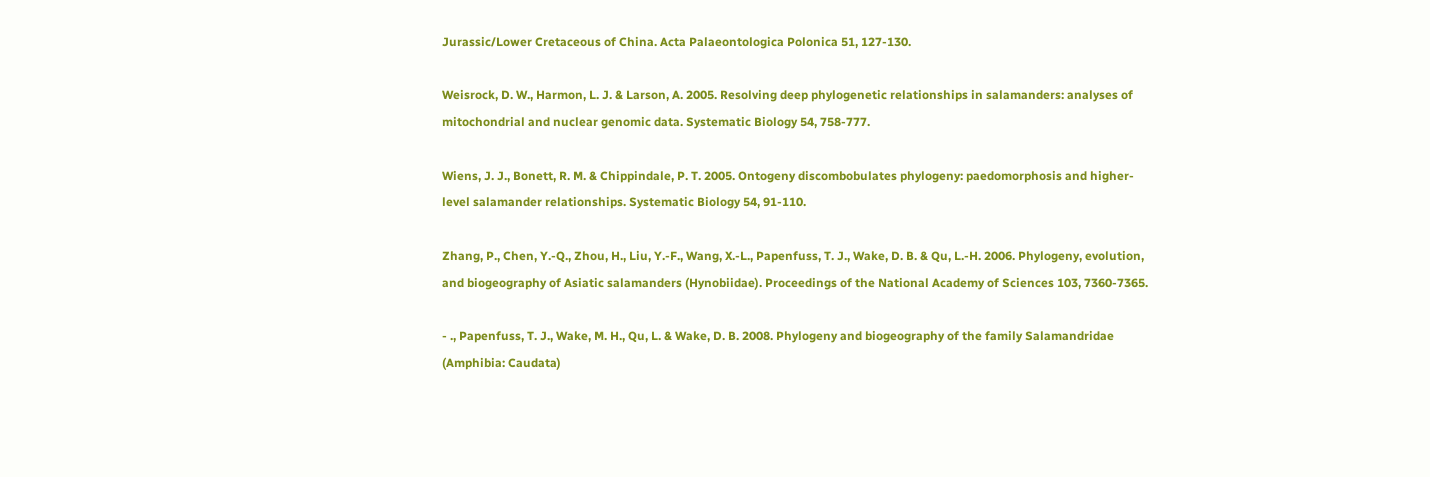Jurassic/Lower Cretaceous of China. Acta Palaeontologica Polonica 51, 127-130.

Weisrock, D. W., Harmon, L. J. & Larson, A. 2005. Resolving deep phylogenetic relationships in salamanders: analyses of mitochondrial and nuclear genomic data. Systematic Biology 54, 758-777.

Wiens, J. J., Bonett, R. M. & Chippindale, P. T. 2005. Ontogeny discombobulates phylogeny: paedomorphosis and higher-level salamander relationships. Systematic Biology 54, 91-110.

Zhang, P., Chen, Y.-Q., Zhou, H., Liu, Y.-F., Wang, X.-L., Papenfuss, T. J., Wake, D. B. & Qu, L.-H. 2006. Phylogeny, evolution, and biogeography of Asiatic salamanders (Hynobiidae). Proceedings of the National Academy of Sciences 103, 7360-7365.

- ., Papenfuss, T. J., Wake, M. H., Qu, L. & Wake, D. B. 2008. Phylogeny and biogeography of the family Salamandridae (Amphibia: Caudata)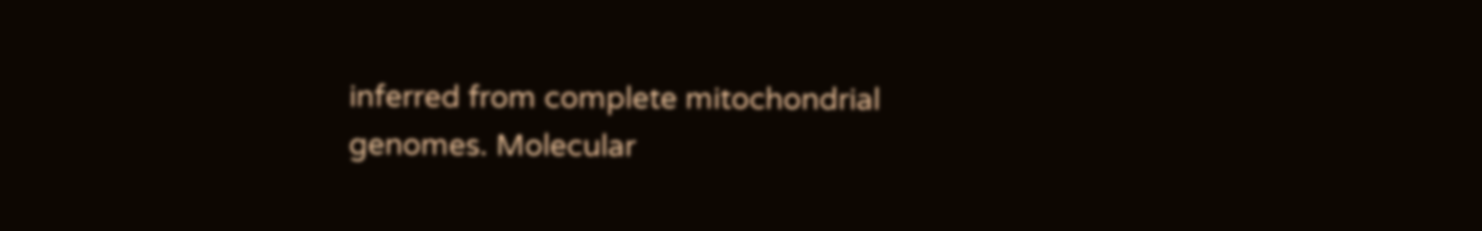inferred from complete mitochondrial genomes. Molecular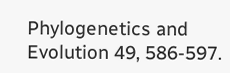Phylogenetics and Evolution 49, 586-597.